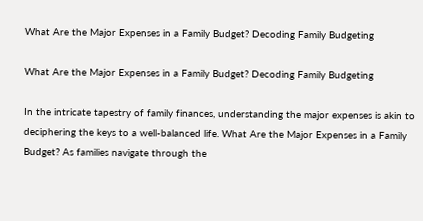What Are the Major Expenses in a Family Budget? Decoding Family Budgeting

What Are the Major Expenses in a Family Budget? Decoding Family Budgeting

In the intricate tapestry of family finances, understanding the major expenses is akin to deciphering the keys to a well-balanced life. What Are the Major Expenses in a Family Budget? As families navigate through the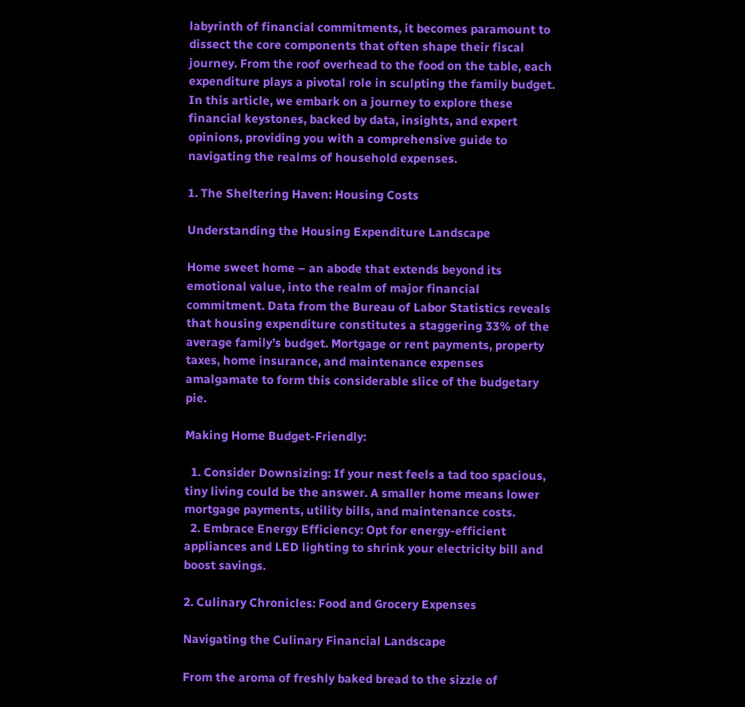labyrinth of financial commitments, it becomes paramount to dissect the core components that often shape their fiscal journey. From the roof overhead to the food on the table, each expenditure plays a pivotal role in sculpting the family budget. In this article, we embark on a journey to explore these financial keystones, backed by data, insights, and expert opinions, providing you with a comprehensive guide to navigating the realms of household expenses.

1. The Sheltering Haven: Housing Costs

Understanding the Housing Expenditure Landscape

Home sweet home – an abode that extends beyond its emotional value, into the realm of major financial commitment. Data from the Bureau of Labor Statistics reveals that housing expenditure constitutes a staggering 33% of the average family’s budget. Mortgage or rent payments, property taxes, home insurance, and maintenance expenses amalgamate to form this considerable slice of the budgetary pie.

Making Home Budget-Friendly:

  1. Consider Downsizing: If your nest feels a tad too spacious, tiny living could be the answer. A smaller home means lower mortgage payments, utility bills, and maintenance costs.
  2. Embrace Energy Efficiency: Opt for energy-efficient appliances and LED lighting to shrink your electricity bill and boost savings.

2. Culinary Chronicles: Food and Grocery Expenses

Navigating the Culinary Financial Landscape

From the aroma of freshly baked bread to the sizzle of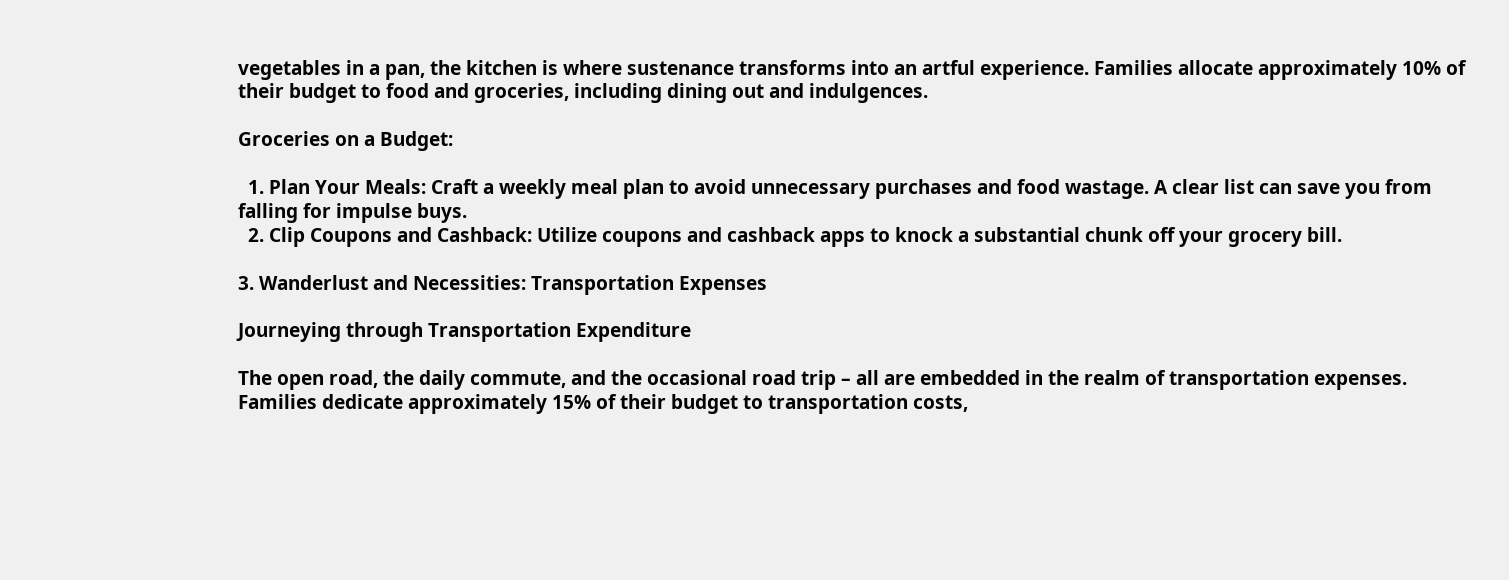vegetables in a pan, the kitchen is where sustenance transforms into an artful experience. Families allocate approximately 10% of their budget to food and groceries, including dining out and indulgences.

Groceries on a Budget:

  1. Plan Your Meals: Craft a weekly meal plan to avoid unnecessary purchases and food wastage. A clear list can save you from falling for impulse buys.
  2. Clip Coupons and Cashback: Utilize coupons and cashback apps to knock a substantial chunk off your grocery bill.

3. Wanderlust and Necessities: Transportation Expenses

Journeying through Transportation Expenditure

The open road, the daily commute, and the occasional road trip – all are embedded in the realm of transportation expenses. Families dedicate approximately 15% of their budget to transportation costs,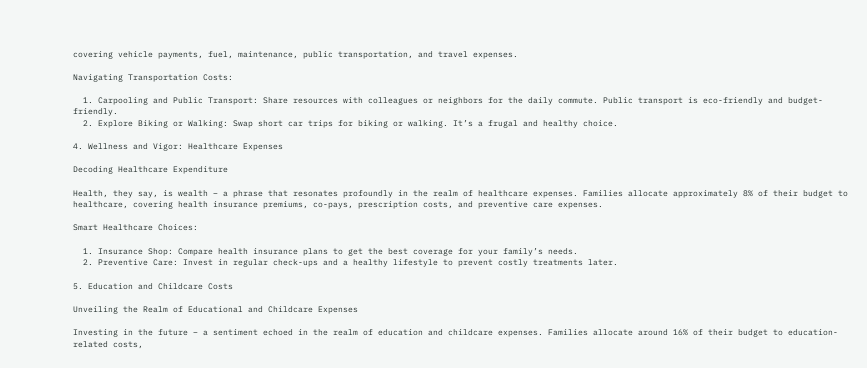covering vehicle payments, fuel, maintenance, public transportation, and travel expenses.

Navigating Transportation Costs:

  1. Carpooling and Public Transport: Share resources with colleagues or neighbors for the daily commute. Public transport is eco-friendly and budget-friendly.
  2. Explore Biking or Walking: Swap short car trips for biking or walking. It’s a frugal and healthy choice.

4. Wellness and Vigor: Healthcare Expenses

Decoding Healthcare Expenditure

Health, they say, is wealth – a phrase that resonates profoundly in the realm of healthcare expenses. Families allocate approximately 8% of their budget to healthcare, covering health insurance premiums, co-pays, prescription costs, and preventive care expenses.

Smart Healthcare Choices:

  1. Insurance Shop: Compare health insurance plans to get the best coverage for your family’s needs.
  2. Preventive Care: Invest in regular check-ups and a healthy lifestyle to prevent costly treatments later.

5. Education and Childcare Costs

Unveiling the Realm of Educational and Childcare Expenses

Investing in the future – a sentiment echoed in the realm of education and childcare expenses. Families allocate around 16% of their budget to education-related costs,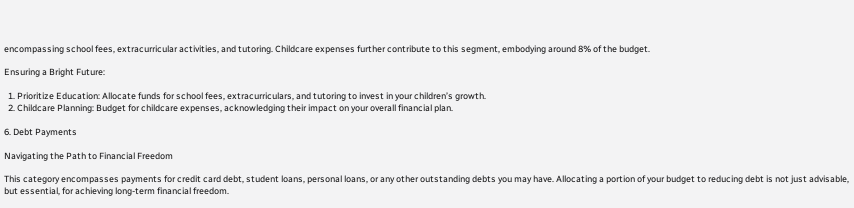encompassing school fees, extracurricular activities, and tutoring. Childcare expenses further contribute to this segment, embodying around 8% of the budget.

Ensuring a Bright Future:

  1. Prioritize Education: Allocate funds for school fees, extracurriculars, and tutoring to invest in your children’s growth.
  2. Childcare Planning: Budget for childcare expenses, acknowledging their impact on your overall financial plan.

6. Debt Payments

Navigating the Path to Financial Freedom

This category encompasses payments for credit card debt, student loans, personal loans, or any other outstanding debts you may have. Allocating a portion of your budget to reducing debt is not just advisable, but essential, for achieving long-term financial freedom.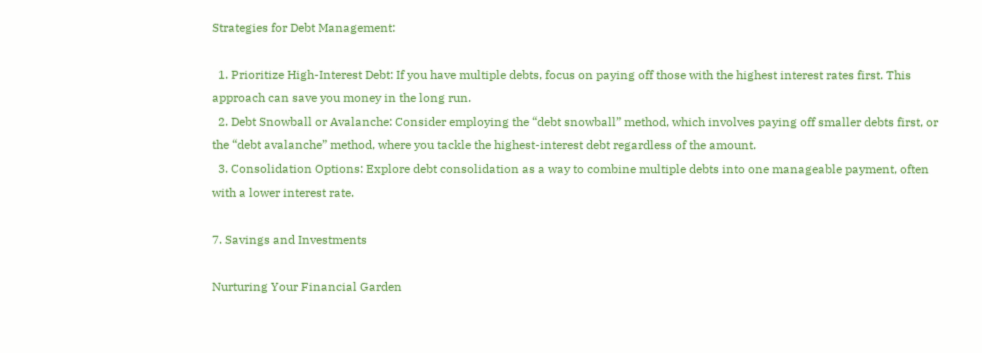Strategies for Debt Management:

  1. Prioritize High-Interest Debt: If you have multiple debts, focus on paying off those with the highest interest rates first. This approach can save you money in the long run.
  2. Debt Snowball or Avalanche: Consider employing the “debt snowball” method, which involves paying off smaller debts first, or the “debt avalanche” method, where you tackle the highest-interest debt regardless of the amount.
  3. Consolidation Options: Explore debt consolidation as a way to combine multiple debts into one manageable payment, often with a lower interest rate.

7. Savings and Investments

Nurturing Your Financial Garden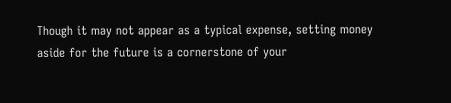Though it may not appear as a typical expense, setting money aside for the future is a cornerstone of your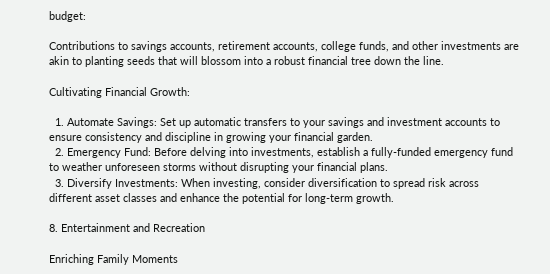budget:

Contributions to savings accounts, retirement accounts, college funds, and other investments are akin to planting seeds that will blossom into a robust financial tree down the line.

Cultivating Financial Growth:

  1. Automate Savings: Set up automatic transfers to your savings and investment accounts to ensure consistency and discipline in growing your financial garden.
  2. Emergency Fund: Before delving into investments, establish a fully-funded emergency fund to weather unforeseen storms without disrupting your financial plans.
  3. Diversify Investments: When investing, consider diversification to spread risk across different asset classes and enhance the potential for long-term growth.

8. Entertainment and Recreation

Enriching Family Moments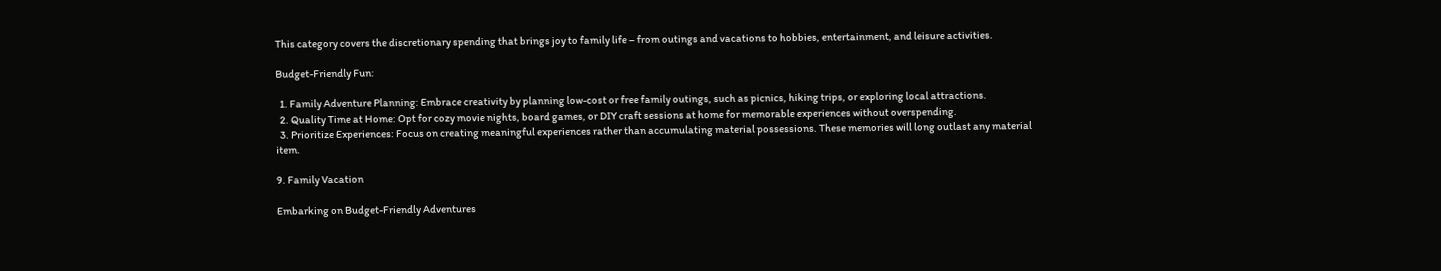This category covers the discretionary spending that brings joy to family life – from outings and vacations to hobbies, entertainment, and leisure activities.

Budget-Friendly Fun:

  1. Family Adventure Planning: Embrace creativity by planning low-cost or free family outings, such as picnics, hiking trips, or exploring local attractions.
  2. Quality Time at Home: Opt for cozy movie nights, board games, or DIY craft sessions at home for memorable experiences without overspending.
  3. Prioritize Experiences: Focus on creating meaningful experiences rather than accumulating material possessions. These memories will long outlast any material item.

9. Family Vacation

Embarking on Budget-Friendly Adventures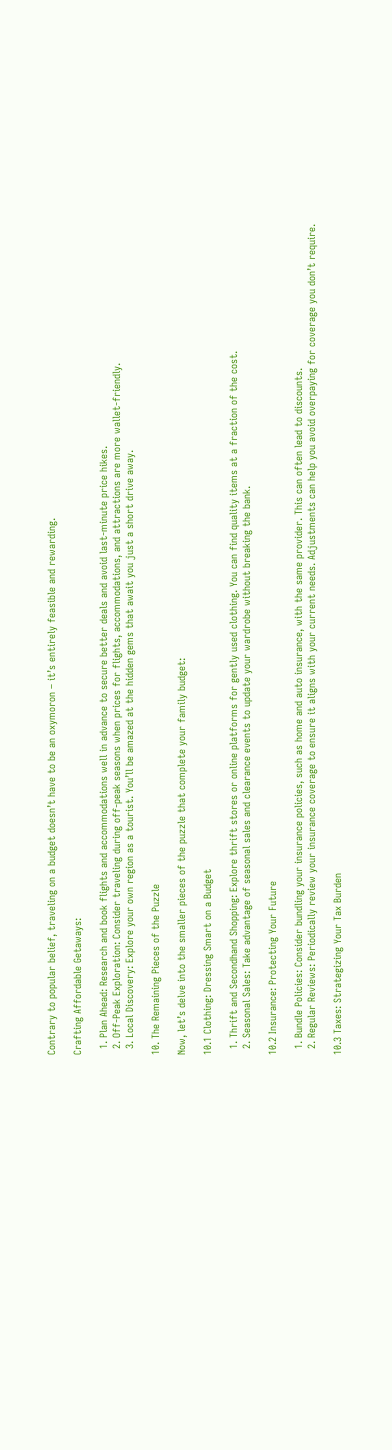Contrary to popular belief, traveling on a budget doesn’t have to be an oxymoron – it’s entirely feasible and rewarding.

Crafting Affordable Getaways:

  1. Plan Ahead: Research and book flights and accommodations well in advance to secure better deals and avoid last-minute price hikes.
  2. Off-Peak Exploration: Consider traveling during off-peak seasons when prices for flights, accommodations, and attractions are more wallet-friendly.
  3. Local Discovery: Explore your own region as a tourist. You’ll be amazed at the hidden gems that await you just a short drive away.

10. The Remaining Pieces of the Puzzle

Now, let’s delve into the smaller pieces of the puzzle that complete your family budget:

10.1 Clothing: Dressing Smart on a Budget

  1. Thrift and Secondhand Shopping: Explore thrift stores or online platforms for gently used clothing. You can find quality items at a fraction of the cost.
  2. Seasonal Sales: Take advantage of seasonal sales and clearance events to update your wardrobe without breaking the bank.

10.2 Insurance: Protecting Your Future

  1. Bundle Policies: Consider bundling your insurance policies, such as home and auto insurance, with the same provider. This can often lead to discounts.
  2. Regular Reviews: Periodically review your insurance coverage to ensure it aligns with your current needs. Adjustments can help you avoid overpaying for coverage you don’t require.

10.3 Taxes: Strategizing Your Tax Burden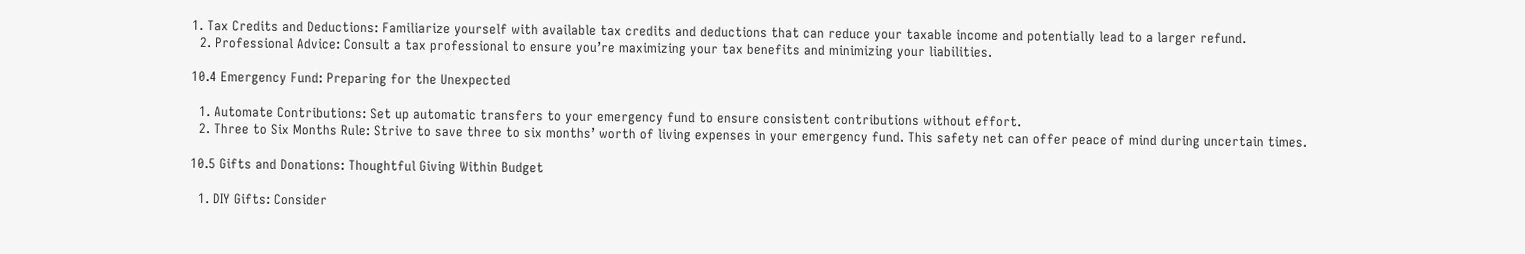1. Tax Credits and Deductions: Familiarize yourself with available tax credits and deductions that can reduce your taxable income and potentially lead to a larger refund.
  2. Professional Advice: Consult a tax professional to ensure you’re maximizing your tax benefits and minimizing your liabilities.

10.4 Emergency Fund: Preparing for the Unexpected

  1. Automate Contributions: Set up automatic transfers to your emergency fund to ensure consistent contributions without effort.
  2. Three to Six Months Rule: Strive to save three to six months’ worth of living expenses in your emergency fund. This safety net can offer peace of mind during uncertain times.

10.5 Gifts and Donations: Thoughtful Giving Within Budget

  1. DIY Gifts: Consider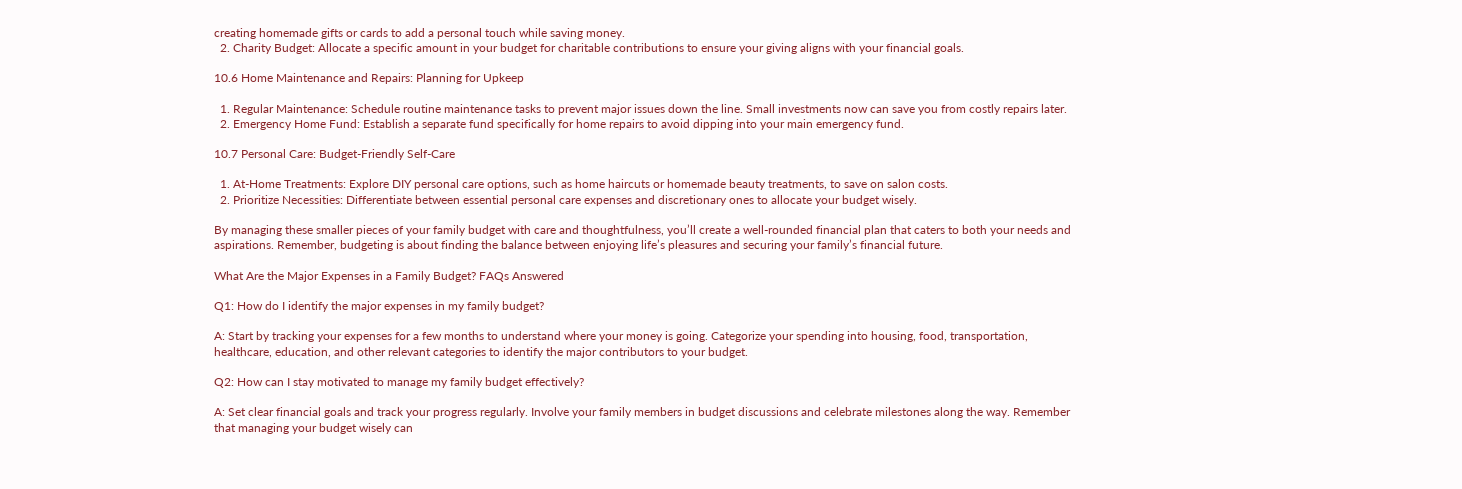creating homemade gifts or cards to add a personal touch while saving money.
  2. Charity Budget: Allocate a specific amount in your budget for charitable contributions to ensure your giving aligns with your financial goals.

10.6 Home Maintenance and Repairs: Planning for Upkeep

  1. Regular Maintenance: Schedule routine maintenance tasks to prevent major issues down the line. Small investments now can save you from costly repairs later.
  2. Emergency Home Fund: Establish a separate fund specifically for home repairs to avoid dipping into your main emergency fund.

10.7 Personal Care: Budget-Friendly Self-Care

  1. At-Home Treatments: Explore DIY personal care options, such as home haircuts or homemade beauty treatments, to save on salon costs.
  2. Prioritize Necessities: Differentiate between essential personal care expenses and discretionary ones to allocate your budget wisely.

By managing these smaller pieces of your family budget with care and thoughtfulness, you’ll create a well-rounded financial plan that caters to both your needs and aspirations. Remember, budgeting is about finding the balance between enjoying life’s pleasures and securing your family’s financial future.

What Are the Major Expenses in a Family Budget? FAQs Answered

Q1: How do I identify the major expenses in my family budget?

A: Start by tracking your expenses for a few months to understand where your money is going. Categorize your spending into housing, food, transportation, healthcare, education, and other relevant categories to identify the major contributors to your budget.

Q2: How can I stay motivated to manage my family budget effectively?

A: Set clear financial goals and track your progress regularly. Involve your family members in budget discussions and celebrate milestones along the way. Remember that managing your budget wisely can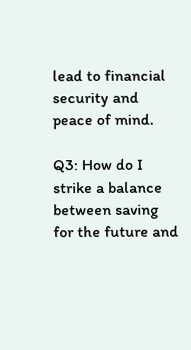lead to financial security and peace of mind.

Q3: How do I strike a balance between saving for the future and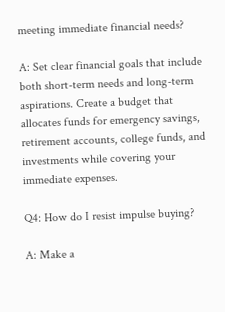meeting immediate financial needs?

A: Set clear financial goals that include both short-term needs and long-term aspirations. Create a budget that allocates funds for emergency savings, retirement accounts, college funds, and investments while covering your immediate expenses.

Q4: How do I resist impulse buying?

A: Make a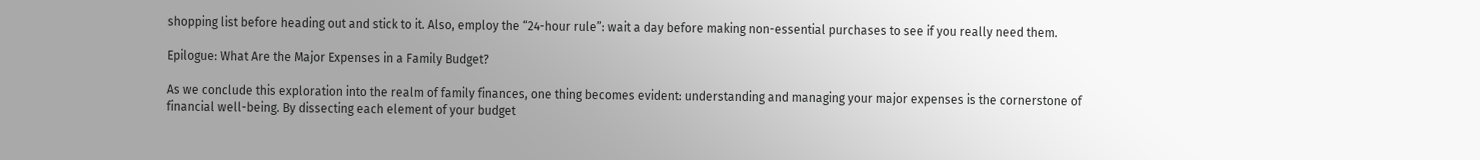shopping list before heading out and stick to it. Also, employ the “24-hour rule”: wait a day before making non-essential purchases to see if you really need them.

Epilogue: What Are the Major Expenses in a Family Budget?

As we conclude this exploration into the realm of family finances, one thing becomes evident: understanding and managing your major expenses is the cornerstone of financial well-being. By dissecting each element of your budget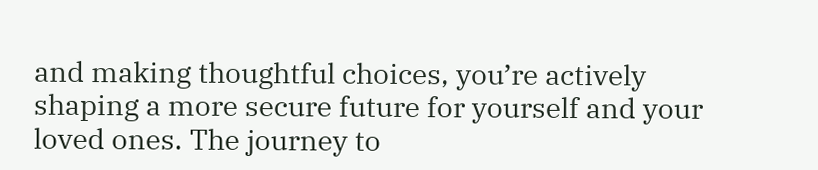and making thoughtful choices, you’re actively shaping a more secure future for yourself and your loved ones. The journey to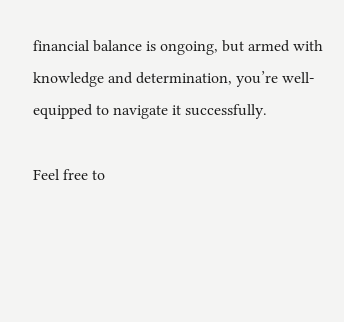financial balance is ongoing, but armed with knowledge and determination, you’re well-equipped to navigate it successfully.

Feel free to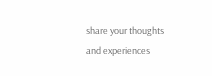share your thoughts and experiences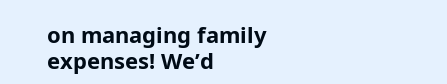on managing family expenses! We’d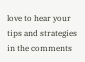love to hear your tips and strategies in the comments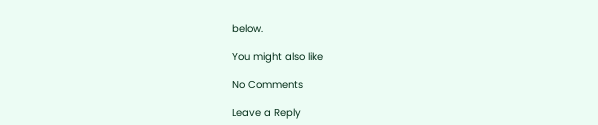below.

You might also like

No Comments

Leave a Reply